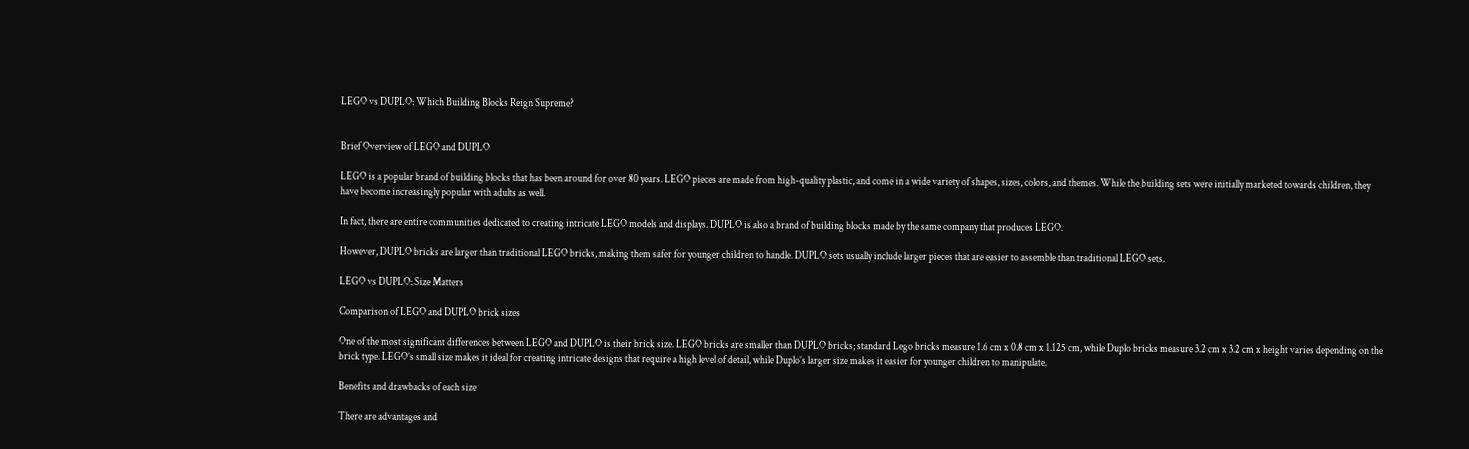LEGO vs DUPLO: Which Building Blocks Reign Supreme?


Brief Overview of LEGO and DUPLO

LEGO is a popular brand of building blocks that has been around for over 80 years. LEGO pieces are made from high-quality plastic, and come in a wide variety of shapes, sizes, colors, and themes. While the building sets were initially marketed towards children, they have become increasingly popular with adults as well.

In fact, there are entire communities dedicated to creating intricate LEGO models and displays. DUPLO is also a brand of building blocks made by the same company that produces LEGO.

However, DUPLO bricks are larger than traditional LEGO bricks, making them safer for younger children to handle. DUPLO sets usually include larger pieces that are easier to assemble than traditional LEGO sets.

LEGO vs DUPLO: Size Matters

Comparison of LEGO and DUPLO brick sizes

One of the most significant differences between LEGO and DUPLO is their brick size. LEGO bricks are smaller than DUPLO bricks; standard Lego bricks measure 1.6 cm x 0.8 cm x 1.125 cm, while Duplo bricks measure 3.2 cm x 3.2 cm x height varies depending on the brick type. LEGO’s small size makes it ideal for creating intricate designs that require a high level of detail, while Duplo’s larger size makes it easier for younger children to manipulate.

Benefits and drawbacks of each size

There are advantages and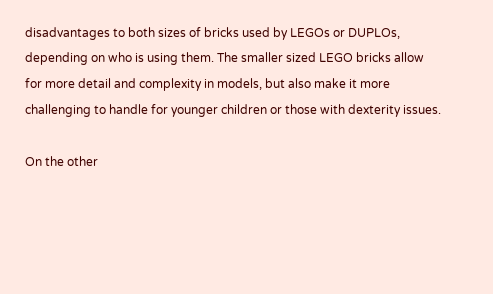disadvantages to both sizes of bricks used by LEGOs or DUPLOs, depending on who is using them. The smaller sized LEGO bricks allow for more detail and complexity in models, but also make it more challenging to handle for younger children or those with dexterity issues.

On the other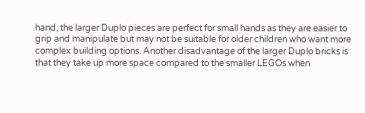hand, the larger Duplo pieces are perfect for small hands as they are easier to grip and manipulate but may not be suitable for older children who want more complex building options. Another disadvantage of the larger Duplo bricks is that they take up more space compared to the smaller LEGOs when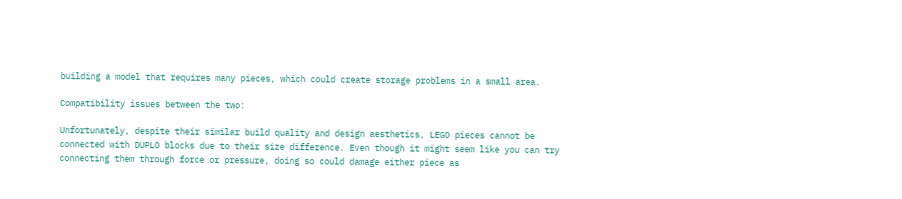building a model that requires many pieces, which could create storage problems in a small area.

Compatibility issues between the two:

Unfortunately, despite their similar build quality and design aesthetics, LEGO pieces cannot be connected with DUPLO blocks due to their size difference. Even though it might seem like you can try connecting them through force or pressure, doing so could damage either piece as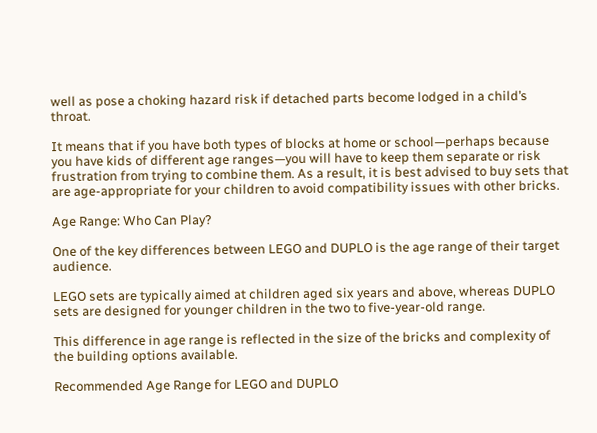well as pose a choking hazard risk if detached parts become lodged in a child’s throat.

It means that if you have both types of blocks at home or school—perhaps because you have kids of different age ranges—you will have to keep them separate or risk frustration from trying to combine them. As a result, it is best advised to buy sets that are age-appropriate for your children to avoid compatibility issues with other bricks.

Age Range: Who Can Play?

One of the key differences between LEGO and DUPLO is the age range of their target audience.

LEGO sets are typically aimed at children aged six years and above, whereas DUPLO sets are designed for younger children in the two to five-year-old range.

This difference in age range is reflected in the size of the bricks and complexity of the building options available.

Recommended Age Range for LEGO and DUPLO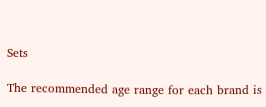Sets

The recommended age range for each brand is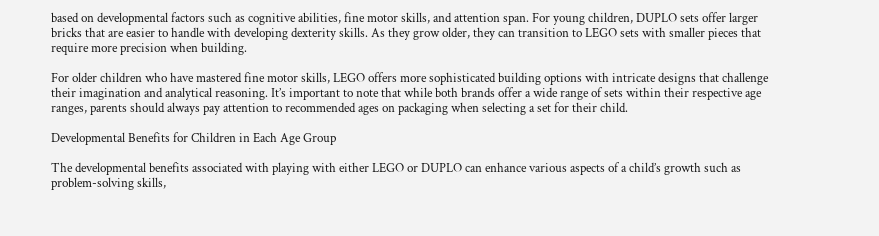based on developmental factors such as cognitive abilities, fine motor skills, and attention span. For young children, DUPLO sets offer larger bricks that are easier to handle with developing dexterity skills. As they grow older, they can transition to LEGO sets with smaller pieces that require more precision when building.

For older children who have mastered fine motor skills, LEGO offers more sophisticated building options with intricate designs that challenge their imagination and analytical reasoning. It’s important to note that while both brands offer a wide range of sets within their respective age ranges, parents should always pay attention to recommended ages on packaging when selecting a set for their child.

Developmental Benefits for Children in Each Age Group

The developmental benefits associated with playing with either LEGO or DUPLO can enhance various aspects of a child’s growth such as problem-solving skills,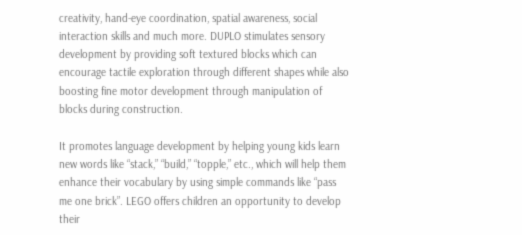creativity, hand-eye coordination, spatial awareness, social interaction skills and much more. DUPLO stimulates sensory development by providing soft textured blocks which can encourage tactile exploration through different shapes while also boosting fine motor development through manipulation of blocks during construction.

It promotes language development by helping young kids learn new words like “stack,” “build,” “topple,” etc., which will help them enhance their vocabulary by using simple commands like “pass me one brick”. LEGO offers children an opportunity to develop their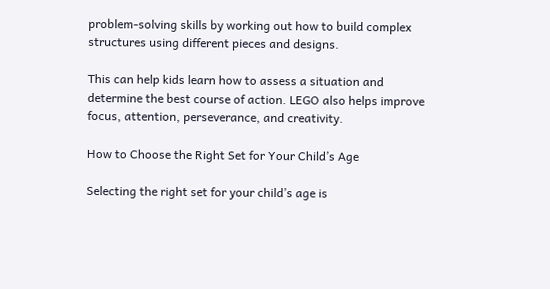problem-solving skills by working out how to build complex structures using different pieces and designs.

This can help kids learn how to assess a situation and determine the best course of action. LEGO also helps improve focus, attention, perseverance, and creativity.

How to Choose the Right Set for Your Child’s Age

Selecting the right set for your child’s age is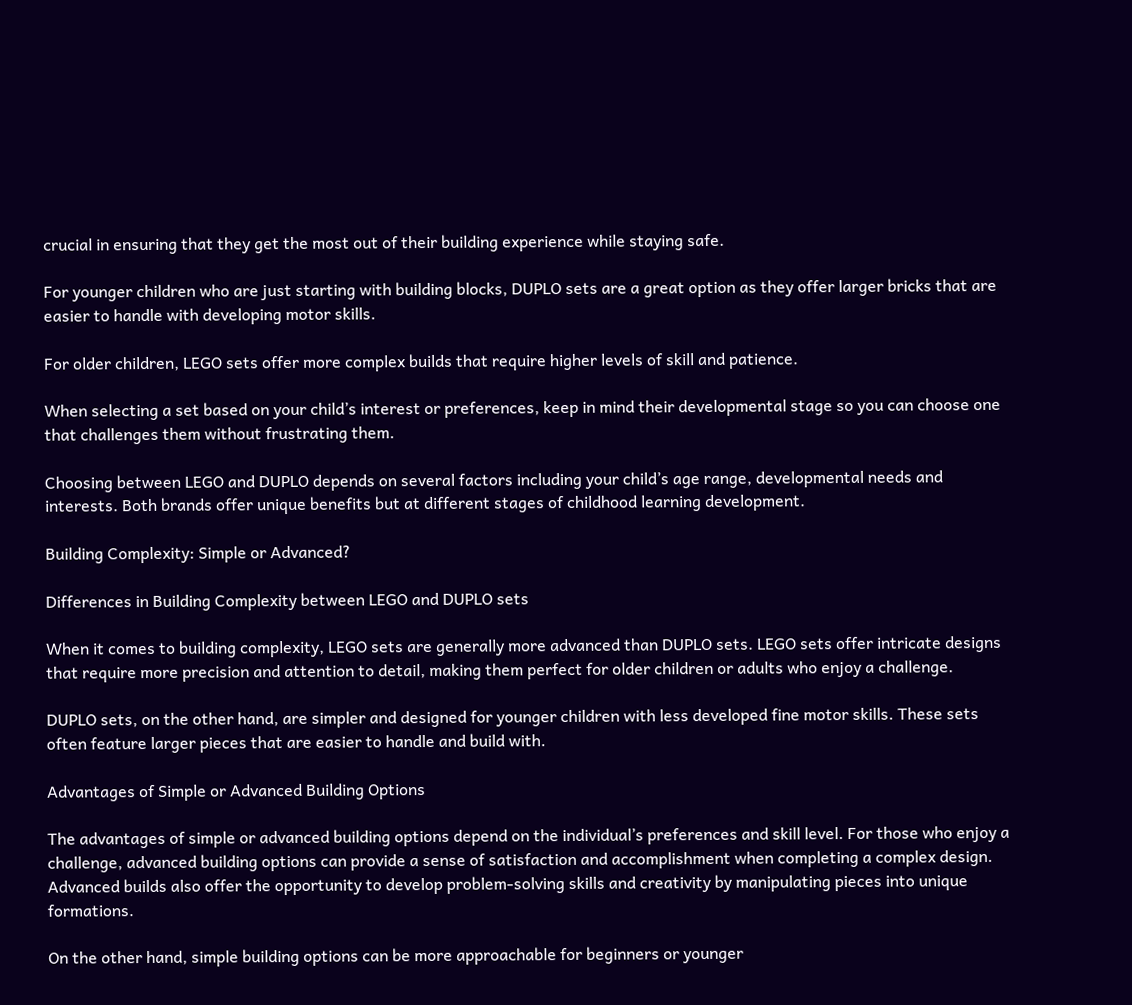crucial in ensuring that they get the most out of their building experience while staying safe.

For younger children who are just starting with building blocks, DUPLO sets are a great option as they offer larger bricks that are easier to handle with developing motor skills.

For older children, LEGO sets offer more complex builds that require higher levels of skill and patience.

When selecting a set based on your child’s interest or preferences, keep in mind their developmental stage so you can choose one that challenges them without frustrating them.

Choosing between LEGO and DUPLO depends on several factors including your child’s age range, developmental needs and interests. Both brands offer unique benefits but at different stages of childhood learning development.

Building Complexity: Simple or Advanced?

Differences in Building Complexity between LEGO and DUPLO sets

When it comes to building complexity, LEGO sets are generally more advanced than DUPLO sets. LEGO sets offer intricate designs that require more precision and attention to detail, making them perfect for older children or adults who enjoy a challenge.

DUPLO sets, on the other hand, are simpler and designed for younger children with less developed fine motor skills. These sets often feature larger pieces that are easier to handle and build with.

Advantages of Simple or Advanced Building Options

The advantages of simple or advanced building options depend on the individual’s preferences and skill level. For those who enjoy a challenge, advanced building options can provide a sense of satisfaction and accomplishment when completing a complex design. Advanced builds also offer the opportunity to develop problem-solving skills and creativity by manipulating pieces into unique formations.

On the other hand, simple building options can be more approachable for beginners or younger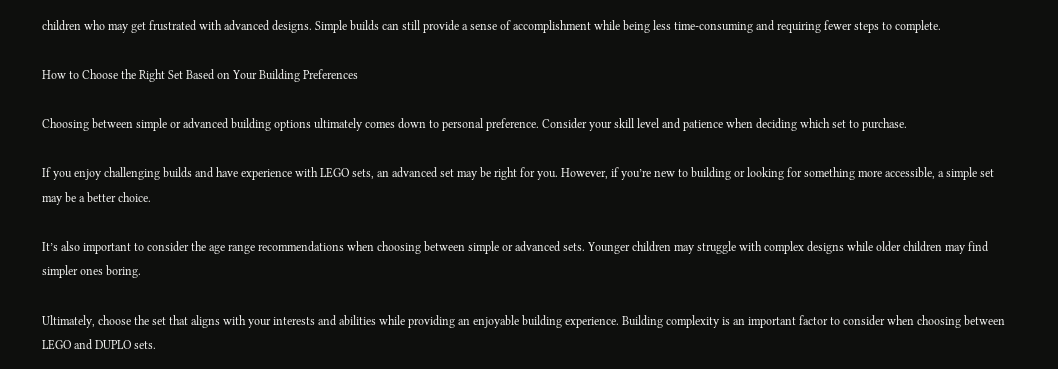children who may get frustrated with advanced designs. Simple builds can still provide a sense of accomplishment while being less time-consuming and requiring fewer steps to complete.

How to Choose the Right Set Based on Your Building Preferences

Choosing between simple or advanced building options ultimately comes down to personal preference. Consider your skill level and patience when deciding which set to purchase.

If you enjoy challenging builds and have experience with LEGO sets, an advanced set may be right for you. However, if you’re new to building or looking for something more accessible, a simple set may be a better choice.

It’s also important to consider the age range recommendations when choosing between simple or advanced sets. Younger children may struggle with complex designs while older children may find simpler ones boring.

Ultimately, choose the set that aligns with your interests and abilities while providing an enjoyable building experience. Building complexity is an important factor to consider when choosing between LEGO and DUPLO sets.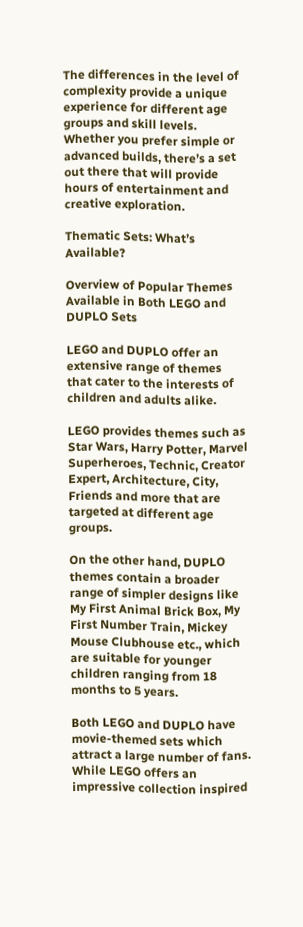The differences in the level of complexity provide a unique experience for different age groups and skill levels. Whether you prefer simple or advanced builds, there’s a set out there that will provide hours of entertainment and creative exploration.

Thematic Sets: What’s Available?

Overview of Popular Themes Available in Both LEGO and DUPLO Sets

LEGO and DUPLO offer an extensive range of themes that cater to the interests of children and adults alike.

LEGO provides themes such as Star Wars, Harry Potter, Marvel Superheroes, Technic, Creator Expert, Architecture, City, Friends and more that are targeted at different age groups.

On the other hand, DUPLO themes contain a broader range of simpler designs like My First Animal Brick Box, My First Number Train, Mickey Mouse Clubhouse etc., which are suitable for younger children ranging from 18 months to 5 years.

Both LEGO and DUPLO have movie-themed sets which attract a large number of fans. While LEGO offers an impressive collection inspired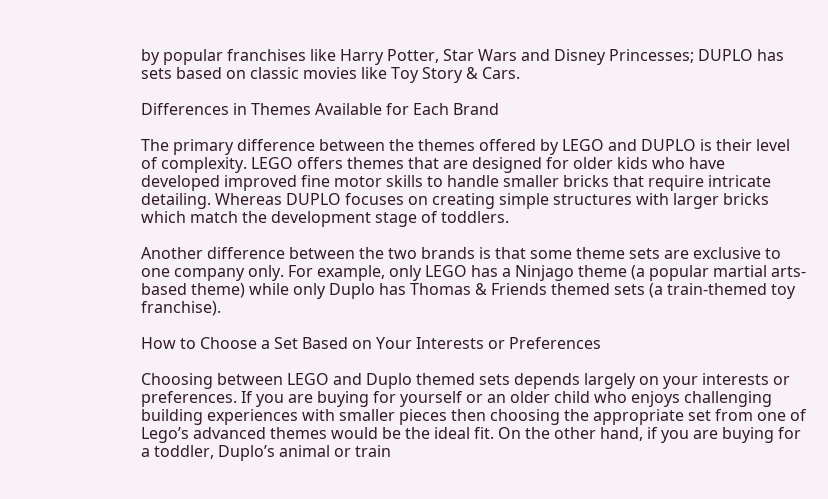by popular franchises like Harry Potter, Star Wars and Disney Princesses; DUPLO has sets based on classic movies like Toy Story & Cars.

Differences in Themes Available for Each Brand

The primary difference between the themes offered by LEGO and DUPLO is their level of complexity. LEGO offers themes that are designed for older kids who have developed improved fine motor skills to handle smaller bricks that require intricate detailing. Whereas DUPLO focuses on creating simple structures with larger bricks which match the development stage of toddlers.

Another difference between the two brands is that some theme sets are exclusive to one company only. For example, only LEGO has a Ninjago theme (a popular martial arts-based theme) while only Duplo has Thomas & Friends themed sets (a train-themed toy franchise).

How to Choose a Set Based on Your Interests or Preferences

Choosing between LEGO and Duplo themed sets depends largely on your interests or preferences. If you are buying for yourself or an older child who enjoys challenging building experiences with smaller pieces then choosing the appropriate set from one of Lego’s advanced themes would be the ideal fit. On the other hand, if you are buying for a toddler, Duplo’s animal or train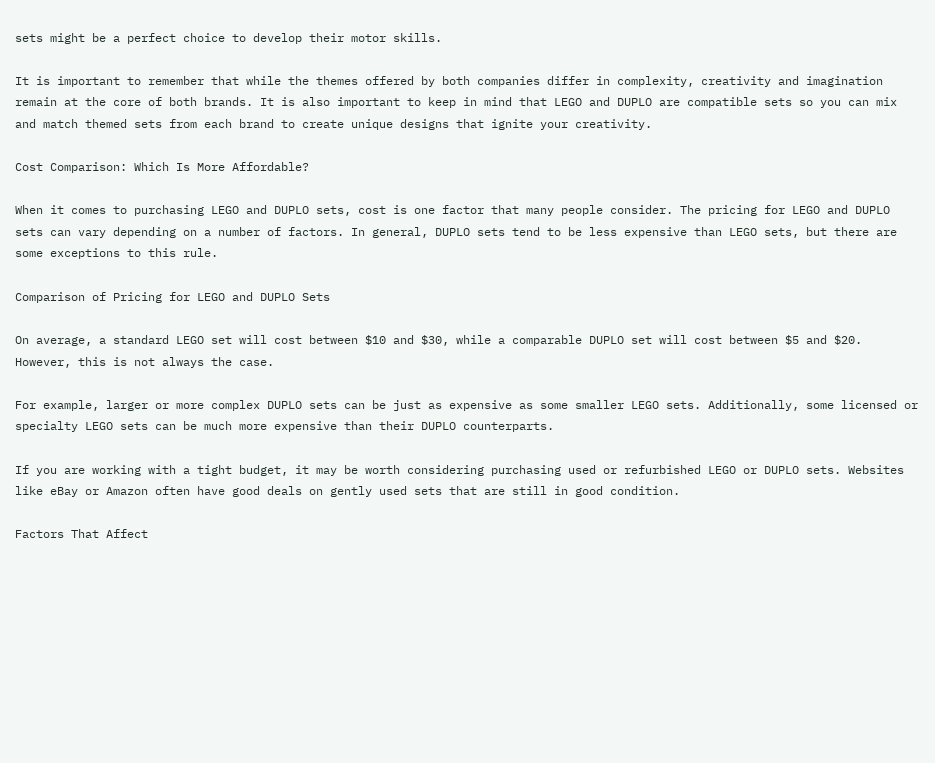sets might be a perfect choice to develop their motor skills.

It is important to remember that while the themes offered by both companies differ in complexity, creativity and imagination remain at the core of both brands. It is also important to keep in mind that LEGO and DUPLO are compatible sets so you can mix and match themed sets from each brand to create unique designs that ignite your creativity.

Cost Comparison: Which Is More Affordable?

When it comes to purchasing LEGO and DUPLO sets, cost is one factor that many people consider. The pricing for LEGO and DUPLO sets can vary depending on a number of factors. In general, DUPLO sets tend to be less expensive than LEGO sets, but there are some exceptions to this rule.

Comparison of Pricing for LEGO and DUPLO Sets

On average, a standard LEGO set will cost between $10 and $30, while a comparable DUPLO set will cost between $5 and $20. However, this is not always the case.

For example, larger or more complex DUPLO sets can be just as expensive as some smaller LEGO sets. Additionally, some licensed or specialty LEGO sets can be much more expensive than their DUPLO counterparts.

If you are working with a tight budget, it may be worth considering purchasing used or refurbished LEGO or DUPLO sets. Websites like eBay or Amazon often have good deals on gently used sets that are still in good condition.

Factors That Affect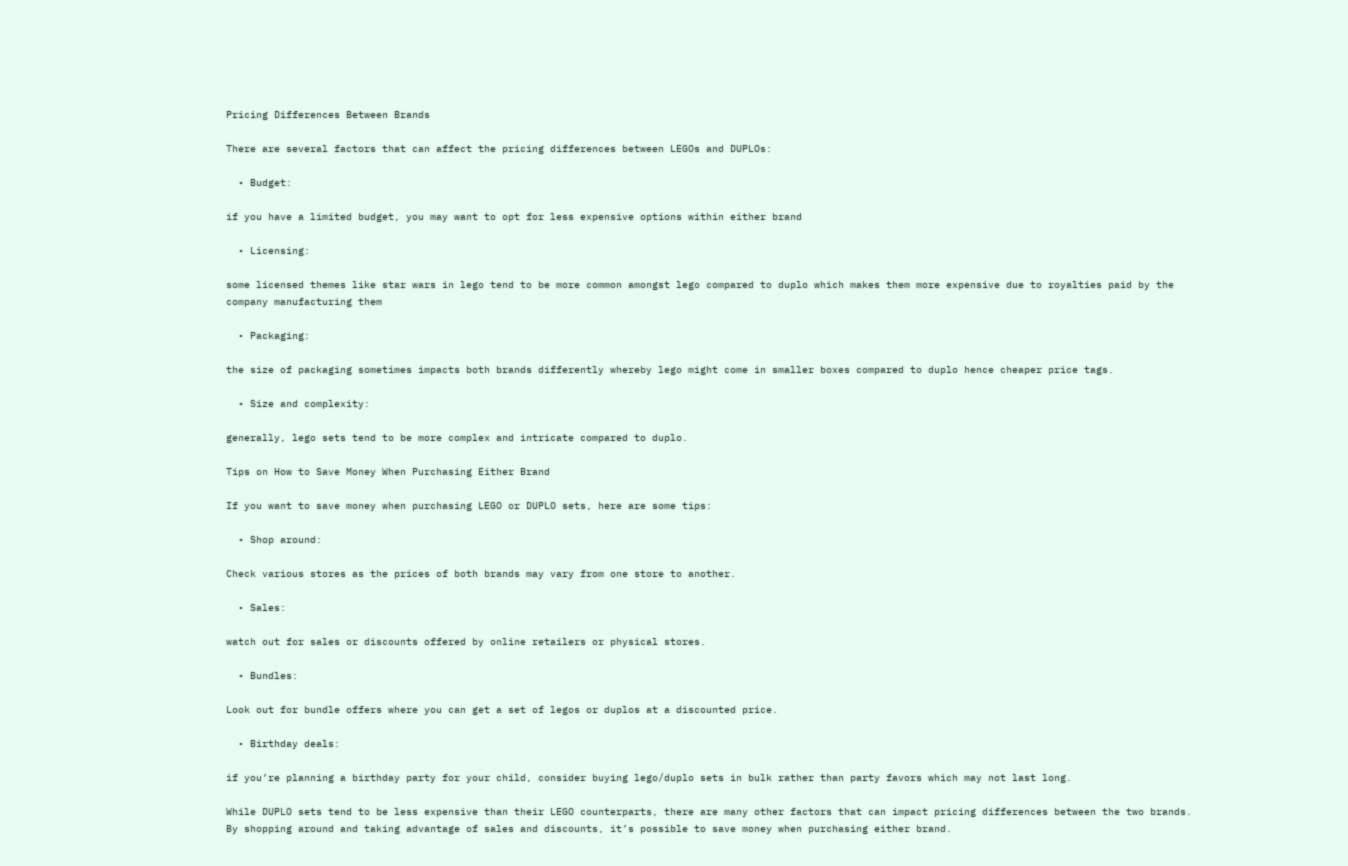Pricing Differences Between Brands

There are several factors that can affect the pricing differences between LEGOs and DUPLOs:

  • Budget:

if you have a limited budget, you may want to opt for less expensive options within either brand

  • Licensing:

some licensed themes like star wars in lego tend to be more common amongst lego compared to duplo which makes them more expensive due to royalties paid by the company manufacturing them

  • Packaging:

the size of packaging sometimes impacts both brands differently whereby lego might come in smaller boxes compared to duplo hence cheaper price tags.

  • Size and complexity:

generally, lego sets tend to be more complex and intricate compared to duplo.

Tips on How to Save Money When Purchasing Either Brand

If you want to save money when purchasing LEGO or DUPLO sets, here are some tips:

  • Shop around:

Check various stores as the prices of both brands may vary from one store to another.

  • Sales:

watch out for sales or discounts offered by online retailers or physical stores.

  • Bundles:

Look out for bundle offers where you can get a set of legos or duplos at a discounted price.

  • Birthday deals:

if you’re planning a birthday party for your child, consider buying lego/duplo sets in bulk rather than party favors which may not last long.

While DUPLO sets tend to be less expensive than their LEGO counterparts, there are many other factors that can impact pricing differences between the two brands. By shopping around and taking advantage of sales and discounts, it’s possible to save money when purchasing either brand.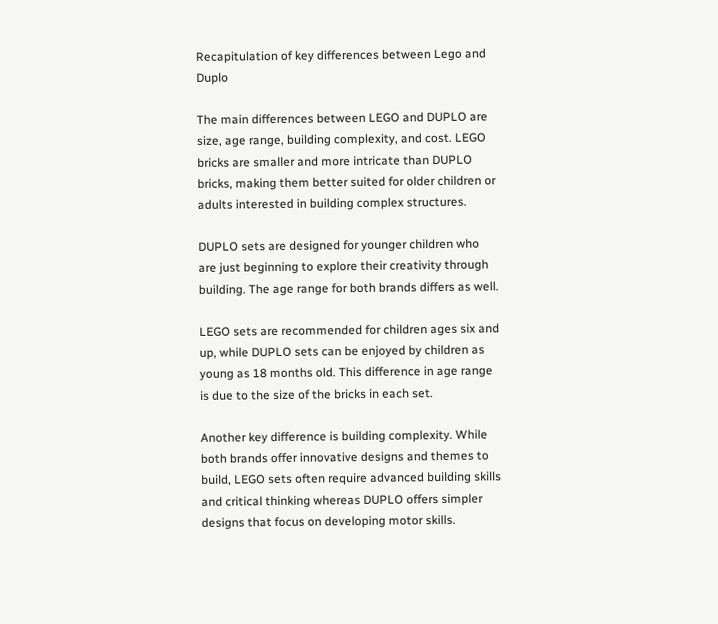Recapitulation of key differences between Lego and Duplo

The main differences between LEGO and DUPLO are size, age range, building complexity, and cost. LEGO bricks are smaller and more intricate than DUPLO bricks, making them better suited for older children or adults interested in building complex structures.

DUPLO sets are designed for younger children who are just beginning to explore their creativity through building. The age range for both brands differs as well.

LEGO sets are recommended for children ages six and up, while DUPLO sets can be enjoyed by children as young as 18 months old. This difference in age range is due to the size of the bricks in each set.

Another key difference is building complexity. While both brands offer innovative designs and themes to build, LEGO sets often require advanced building skills and critical thinking whereas DUPLO offers simpler designs that focus on developing motor skills.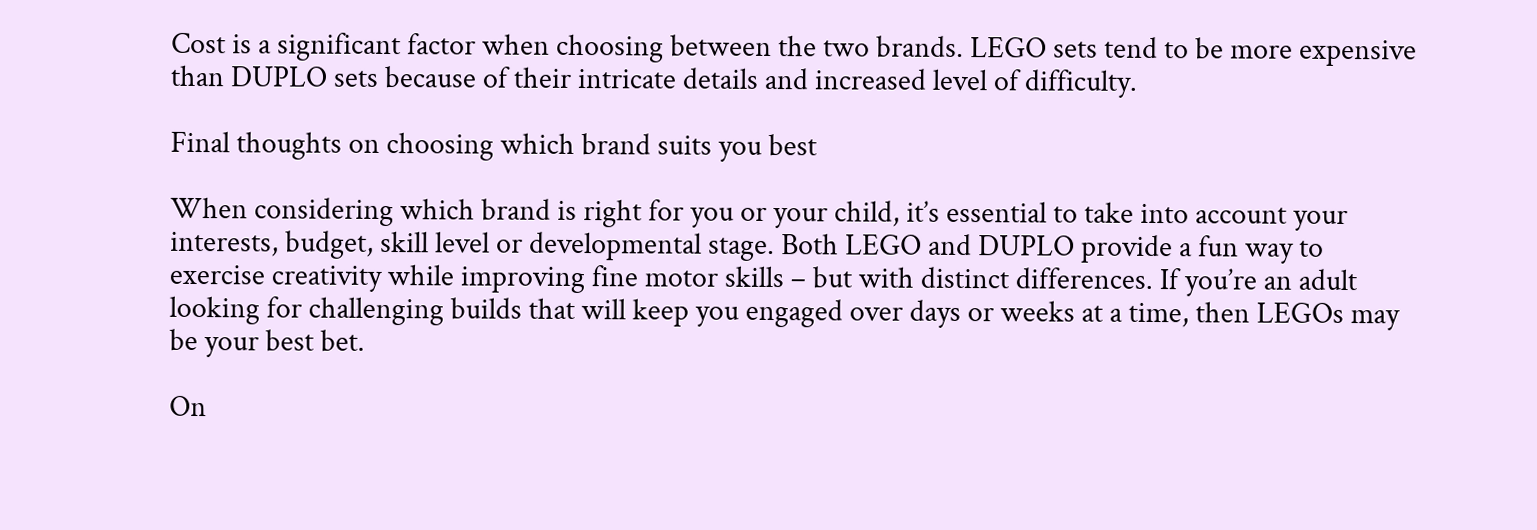Cost is a significant factor when choosing between the two brands. LEGO sets tend to be more expensive than DUPLO sets because of their intricate details and increased level of difficulty.

Final thoughts on choosing which brand suits you best

When considering which brand is right for you or your child, it’s essential to take into account your interests, budget, skill level or developmental stage. Both LEGO and DUPLO provide a fun way to exercise creativity while improving fine motor skills – but with distinct differences. If you’re an adult looking for challenging builds that will keep you engaged over days or weeks at a time, then LEGOs may be your best bet.

On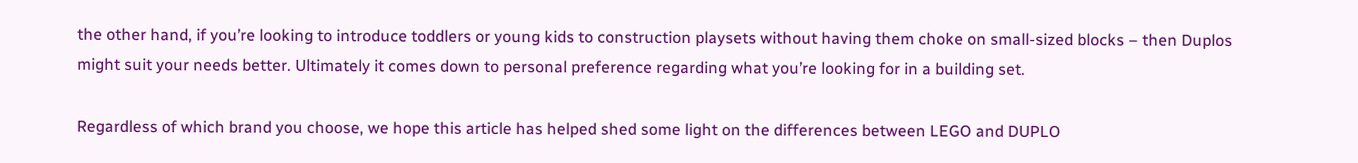the other hand, if you’re looking to introduce toddlers or young kids to construction playsets without having them choke on small-sized blocks – then Duplos might suit your needs better. Ultimately it comes down to personal preference regarding what you’re looking for in a building set.

Regardless of which brand you choose, we hope this article has helped shed some light on the differences between LEGO and DUPLO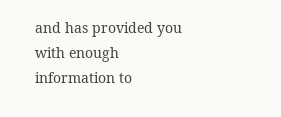and has provided you with enough information to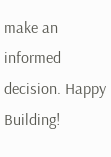make an informed decision. Happy Building!